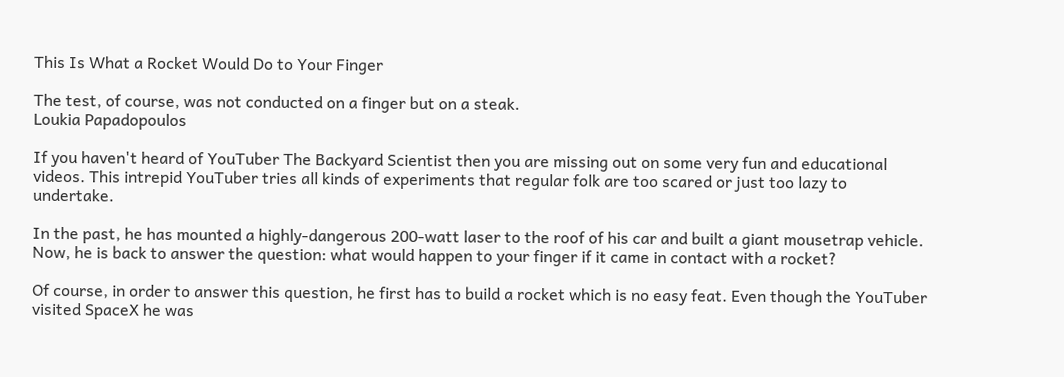This Is What a Rocket Would Do to Your Finger

The test, of course, was not conducted on a finger but on a steak.
Loukia Papadopoulos

If you haven't heard of YouTuber The Backyard Scientist then you are missing out on some very fun and educational videos. This intrepid YouTuber tries all kinds of experiments that regular folk are too scared or just too lazy to undertake.

In the past, he has mounted a highly-dangerous 200-watt laser to the roof of his car and built a giant mousetrap vehicle. Now, he is back to answer the question: what would happen to your finger if it came in contact with a rocket?

Of course, in order to answer this question, he first has to build a rocket which is no easy feat. Even though the YouTuber visited SpaceX he was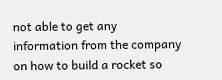not able to get any information from the company on how to build a rocket so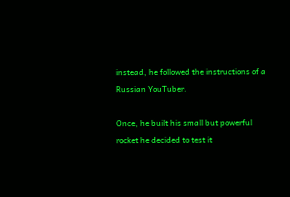instead, he followed the instructions of a Russian YouTuber.

Once, he built his small but powerful rocket he decided to test it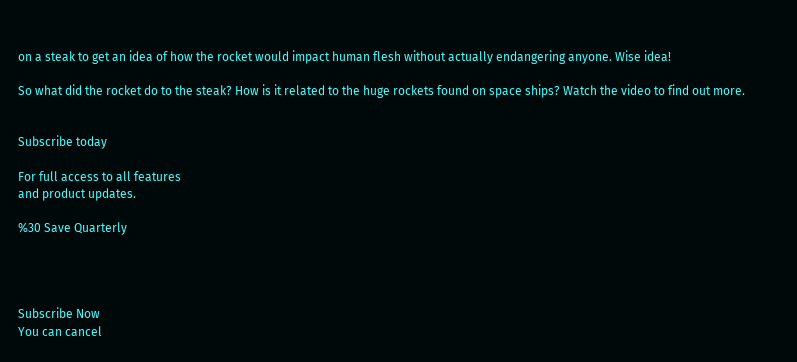on a steak to get an idea of how the rocket would impact human flesh without actually endangering anyone. Wise idea!

So what did the rocket do to the steak? How is it related to the huge rockets found on space ships? Watch the video to find out more.


Subscribe today

For full access to all features
and product updates.

%30 Save Quarterly




Subscribe Now
You can cancel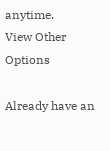anytime.
View Other Options

Already have an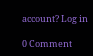account? Log in

0 Comment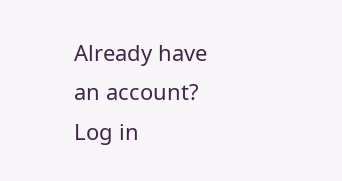Already have an account? Log in